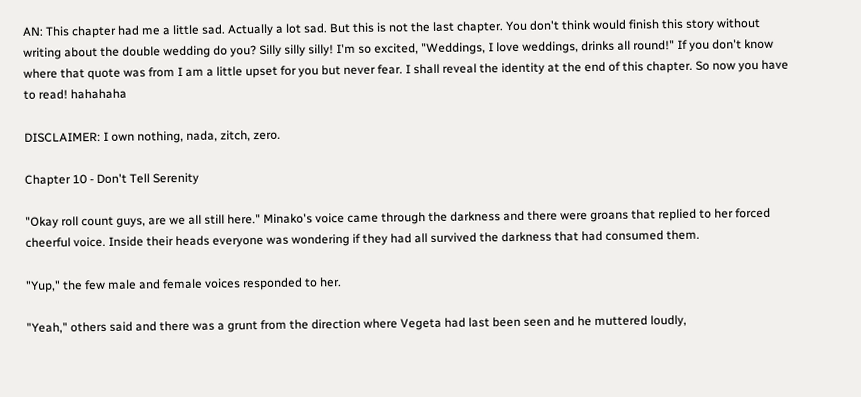AN: This chapter had me a little sad. Actually a lot sad. But this is not the last chapter. You don't think would finish this story without writing about the double wedding do you? Silly silly silly! I'm so excited, "Weddings, I love weddings, drinks all round!" If you don't know where that quote was from I am a little upset for you but never fear. I shall reveal the identity at the end of this chapter. So now you have to read! hahahaha

DISCLAIMER: I own nothing, nada, zitch, zero.

Chapter 10 - Don't Tell Serenity

"Okay roll count guys, are we all still here." Minako's voice came through the darkness and there were groans that replied to her forced cheerful voice. Inside their heads everyone was wondering if they had all survived the darkness that had consumed them.

"Yup," the few male and female voices responded to her.

"Yeah," others said and there was a grunt from the direction where Vegeta had last been seen and he muttered loudly,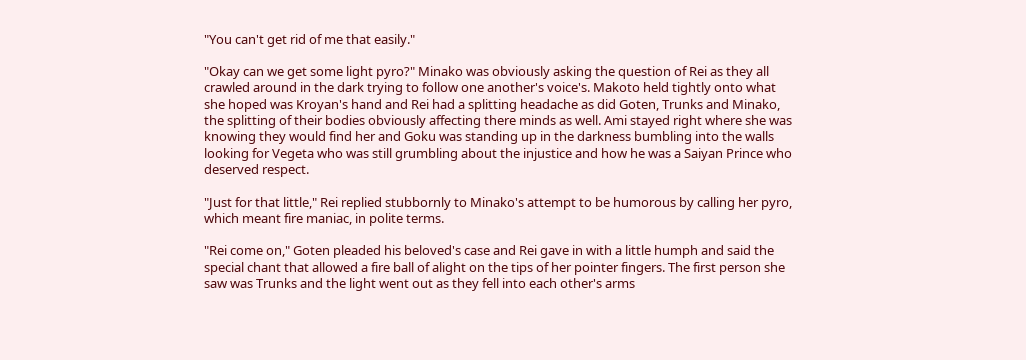"You can't get rid of me that easily."

"Okay can we get some light pyro?" Minako was obviously asking the question of Rei as they all crawled around in the dark trying to follow one another's voice's. Makoto held tightly onto what she hoped was Kroyan's hand and Rei had a splitting headache as did Goten, Trunks and Minako, the splitting of their bodies obviously affecting there minds as well. Ami stayed right where she was knowing they would find her and Goku was standing up in the darkness bumbling into the walls looking for Vegeta who was still grumbling about the injustice and how he was a Saiyan Prince who deserved respect.

"Just for that little," Rei replied stubbornly to Minako's attempt to be humorous by calling her pyro, which meant fire maniac, in polite terms.

"Rei come on," Goten pleaded his beloved's case and Rei gave in with a little humph and said the special chant that allowed a fire ball of alight on the tips of her pointer fingers. The first person she saw was Trunks and the light went out as they fell into each other's arms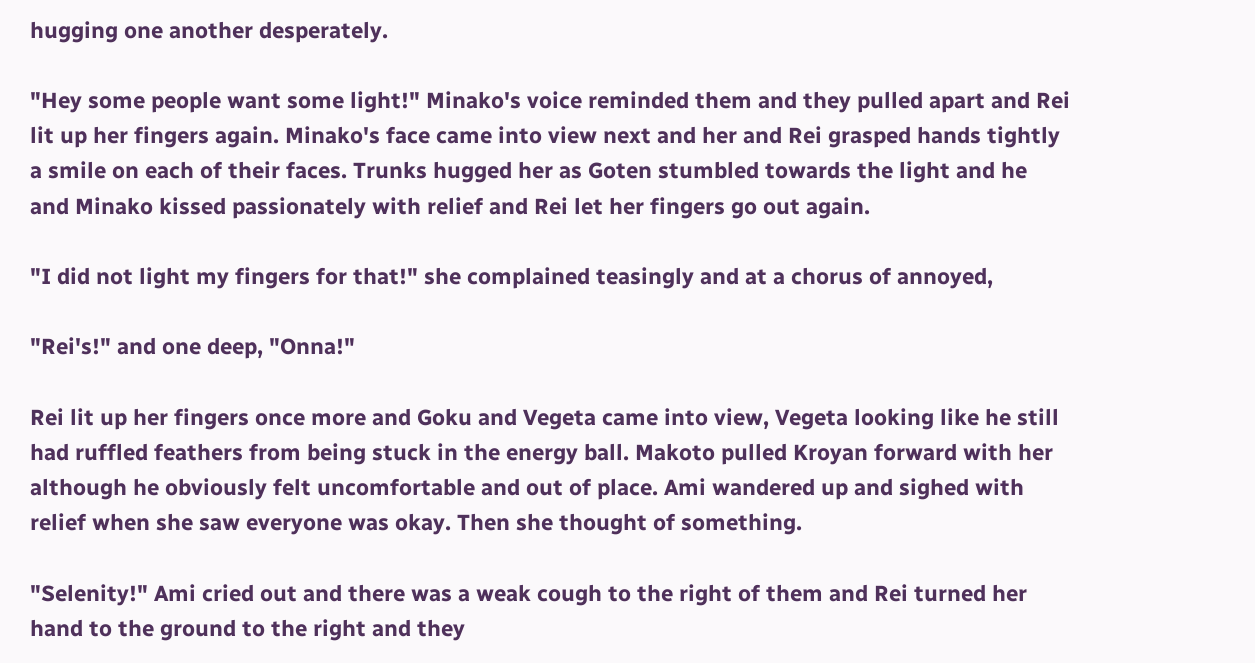hugging one another desperately.

"Hey some people want some light!" Minako's voice reminded them and they pulled apart and Rei lit up her fingers again. Minako's face came into view next and her and Rei grasped hands tightly a smile on each of their faces. Trunks hugged her as Goten stumbled towards the light and he and Minako kissed passionately with relief and Rei let her fingers go out again.

"I did not light my fingers for that!" she complained teasingly and at a chorus of annoyed,

"Rei's!" and one deep, "Onna!"

Rei lit up her fingers once more and Goku and Vegeta came into view, Vegeta looking like he still had ruffled feathers from being stuck in the energy ball. Makoto pulled Kroyan forward with her although he obviously felt uncomfortable and out of place. Ami wandered up and sighed with relief when she saw everyone was okay. Then she thought of something.

"Selenity!" Ami cried out and there was a weak cough to the right of them and Rei turned her hand to the ground to the right and they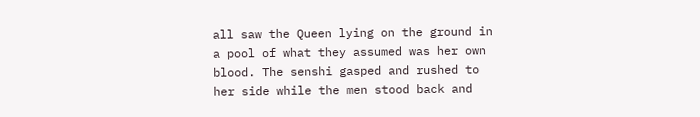all saw the Queen lying on the ground in a pool of what they assumed was her own blood. The senshi gasped and rushed to her side while the men stood back and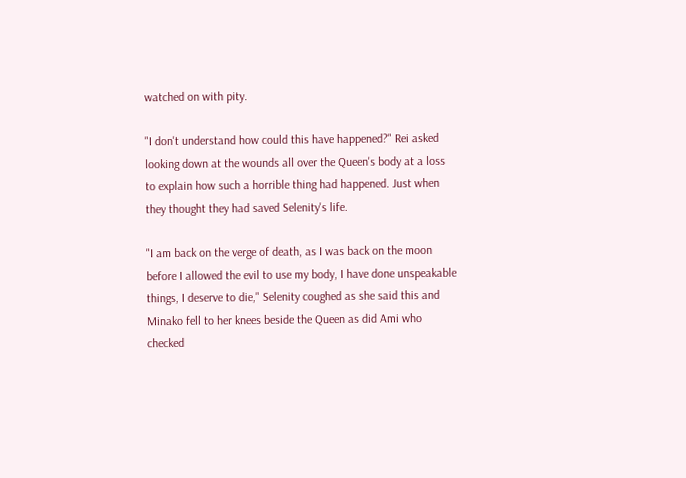watched on with pity.

"I don't understand how could this have happened?" Rei asked looking down at the wounds all over the Queen's body at a loss to explain how such a horrible thing had happened. Just when they thought they had saved Selenity's life.

"I am back on the verge of death, as I was back on the moon before I allowed the evil to use my body, I have done unspeakable things, I deserve to die," Selenity coughed as she said this and Minako fell to her knees beside the Queen as did Ami who checked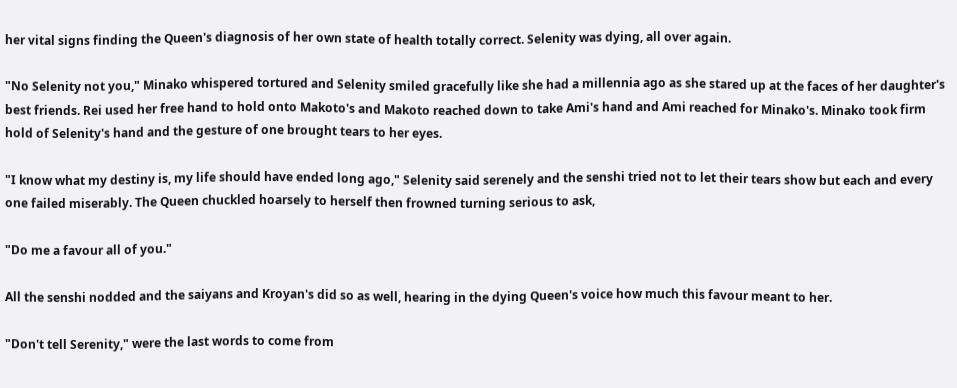her vital signs finding the Queen's diagnosis of her own state of health totally correct. Selenity was dying, all over again.

"No Selenity not you," Minako whispered tortured and Selenity smiled gracefully like she had a millennia ago as she stared up at the faces of her daughter's best friends. Rei used her free hand to hold onto Makoto's and Makoto reached down to take Ami's hand and Ami reached for Minako's. Minako took firm hold of Selenity's hand and the gesture of one brought tears to her eyes.

"I know what my destiny is, my life should have ended long ago," Selenity said serenely and the senshi tried not to let their tears show but each and every one failed miserably. The Queen chuckled hoarsely to herself then frowned turning serious to ask,

"Do me a favour all of you."

All the senshi nodded and the saiyans and Kroyan's did so as well, hearing in the dying Queen's voice how much this favour meant to her.

"Don't tell Serenity," were the last words to come from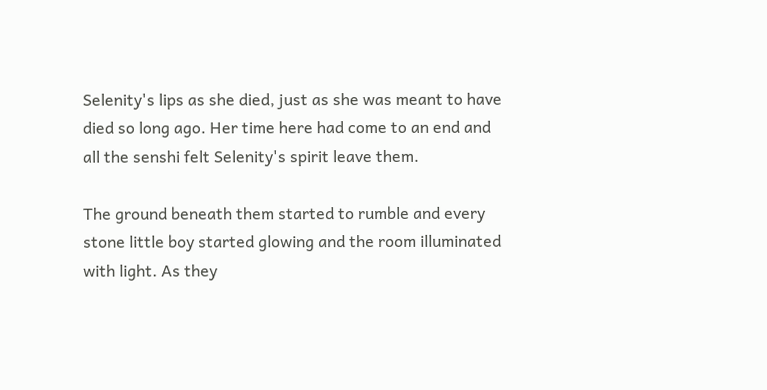Selenity's lips as she died, just as she was meant to have died so long ago. Her time here had come to an end and all the senshi felt Selenity's spirit leave them.

The ground beneath them started to rumble and every stone little boy started glowing and the room illuminated with light. As they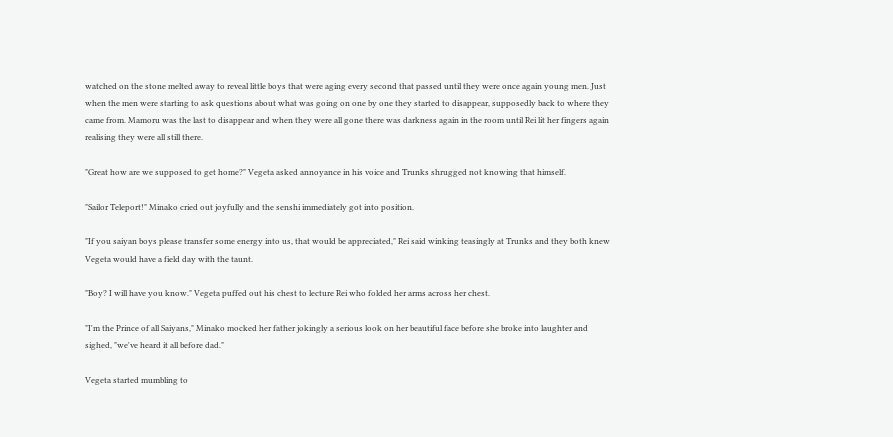watched on the stone melted away to reveal little boys that were aging every second that passed until they were once again young men. Just when the men were starting to ask questions about what was going on one by one they started to disappear, supposedly back to where they came from. Mamoru was the last to disappear and when they were all gone there was darkness again in the room until Rei lit her fingers again realising they were all still there.

"Great how are we supposed to get home?" Vegeta asked annoyance in his voice and Trunks shrugged not knowing that himself.

"Sailor Teleport!" Minako cried out joyfully and the senshi immediately got into position.

"If you saiyan boys please transfer some energy into us, that would be appreciated," Rei said winking teasingly at Trunks and they both knew Vegeta would have a field day with the taunt.

"Boy? I will have you know." Vegeta puffed out his chest to lecture Rei who folded her arms across her chest.

"I'm the Prince of all Saiyans," Minako mocked her father jokingly a serious look on her beautiful face before she broke into laughter and sighed, "we've heard it all before dad."

Vegeta started mumbling to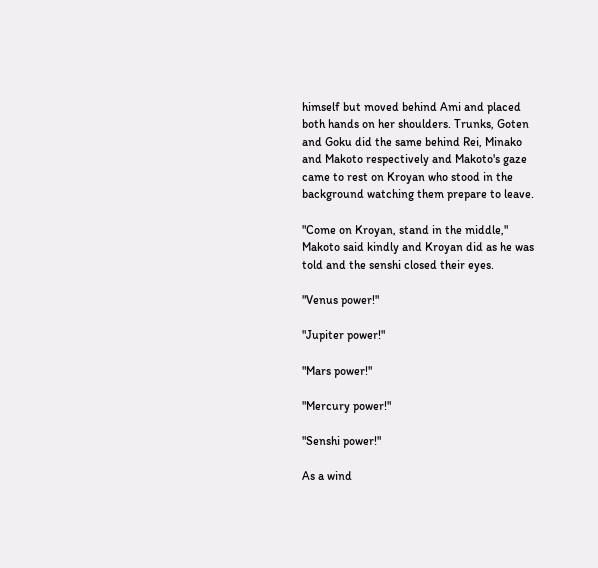himself but moved behind Ami and placed both hands on her shoulders. Trunks, Goten and Goku did the same behind Rei, Minako and Makoto respectively and Makoto's gaze came to rest on Kroyan who stood in the background watching them prepare to leave.

"Come on Kroyan, stand in the middle," Makoto said kindly and Kroyan did as he was told and the senshi closed their eyes.

"Venus power!"

"Jupiter power!"

"Mars power!"

"Mercury power!"

"Senshi power!"

As a wind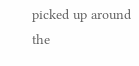picked up around the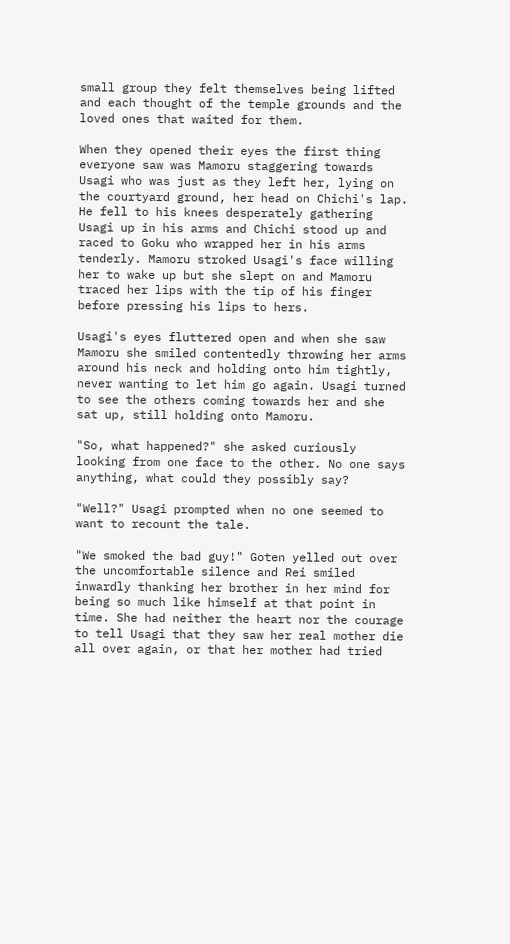small group they felt themselves being lifted and each thought of the temple grounds and the loved ones that waited for them.

When they opened their eyes the first thing everyone saw was Mamoru staggering towards Usagi who was just as they left her, lying on the courtyard ground, her head on Chichi's lap. He fell to his knees desperately gathering Usagi up in his arms and Chichi stood up and raced to Goku who wrapped her in his arms tenderly. Mamoru stroked Usagi's face willing her to wake up but she slept on and Mamoru traced her lips with the tip of his finger before pressing his lips to hers.

Usagi's eyes fluttered open and when she saw Mamoru she smiled contentedly throwing her arms around his neck and holding onto him tightly, never wanting to let him go again. Usagi turned to see the others coming towards her and she sat up, still holding onto Mamoru.

"So, what happened?" she asked curiously looking from one face to the other. No one says anything, what could they possibly say?

"Well?" Usagi prompted when no one seemed to want to recount the tale.

"We smoked the bad guy!" Goten yelled out over the uncomfortable silence and Rei smiled inwardly thanking her brother in her mind for being so much like himself at that point in time. She had neither the heart nor the courage to tell Usagi that they saw her real mother die all over again, or that her mother had tried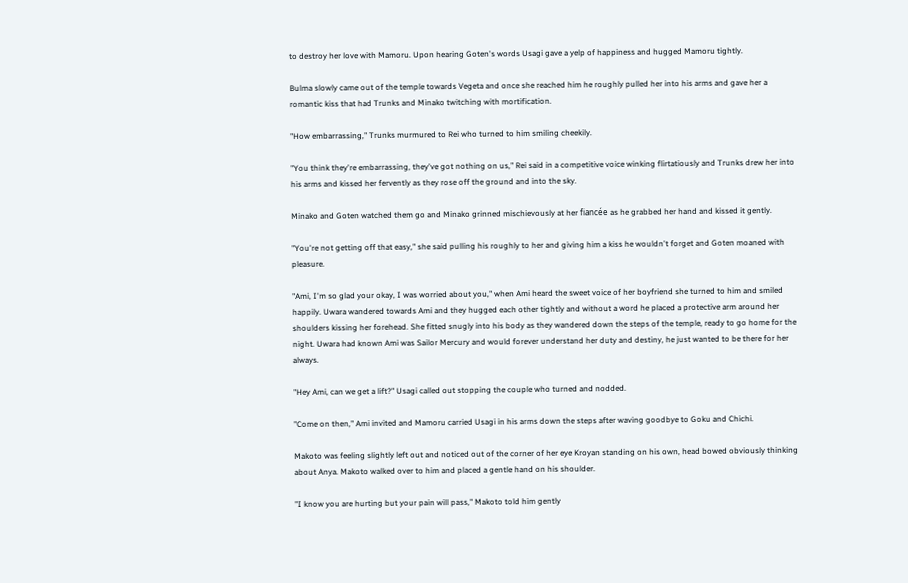to destroy her love with Mamoru. Upon hearing Goten's words Usagi gave a yelp of happiness and hugged Mamoru tightly.

Bulma slowly came out of the temple towards Vegeta and once she reached him he roughly pulled her into his arms and gave her a romantic kiss that had Trunks and Minako twitching with mortification.

"How embarrassing," Trunks murmured to Rei who turned to him smiling cheekily.

"You think they're embarrassing, they've got nothing on us," Rei said in a competitive voice winking flirtatiously and Trunks drew her into his arms and kissed her fervently as they rose off the ground and into the sky.

Minako and Goten watched them go and Minako grinned mischievously at her fiancée as he grabbed her hand and kissed it gently.

"You're not getting off that easy," she said pulling his roughly to her and giving him a kiss he wouldn't forget and Goten moaned with pleasure.

"Ami, I'm so glad your okay, I was worried about you," when Ami heard the sweet voice of her boyfriend she turned to him and smiled happily. Uwara wandered towards Ami and they hugged each other tightly and without a word he placed a protective arm around her shoulders kissing her forehead. She fitted snugly into his body as they wandered down the steps of the temple, ready to go home for the night. Uwara had known Ami was Sailor Mercury and would forever understand her duty and destiny, he just wanted to be there for her always.

"Hey Ami, can we get a lift?" Usagi called out stopping the couple who turned and nodded.

"Come on then," Ami invited and Mamoru carried Usagi in his arms down the steps after waving goodbye to Goku and Chichi.

Makoto was feeling slightly left out and noticed out of the corner of her eye Kroyan standing on his own, head bowed obviously thinking about Anya. Makoto walked over to him and placed a gentle hand on his shoulder.

"I know you are hurting but your pain will pass," Makoto told him gently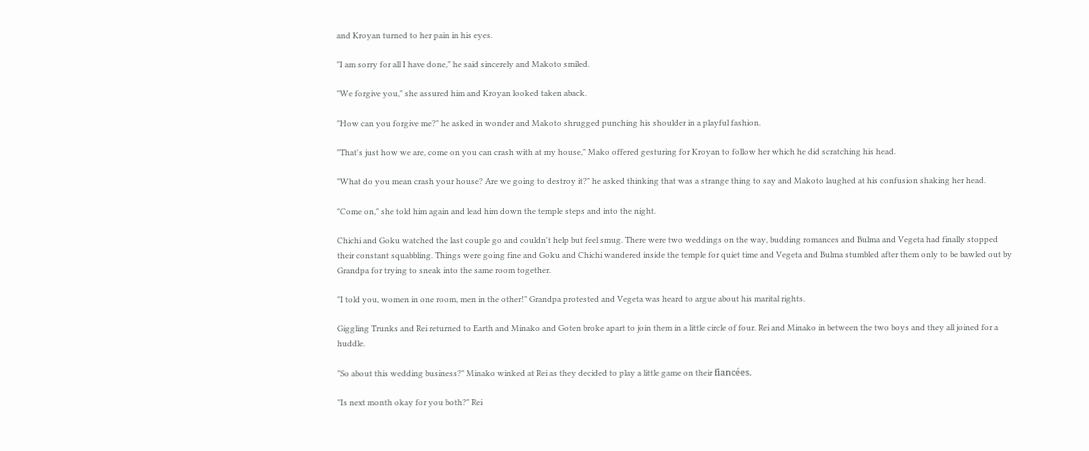and Kroyan turned to her pain in his eyes.

"I am sorry for all I have done," he said sincerely and Makoto smiled.

"We forgive you," she assured him and Kroyan looked taken aback.

"How can you forgive me?" he asked in wonder and Makoto shrugged punching his shoulder in a playful fashion.

"That's just how we are, come on you can crash with at my house," Mako offered gesturing for Kroyan to follow her which he did scratching his head.

"What do you mean crash your house? Are we going to destroy it?" he asked thinking that was a strange thing to say and Makoto laughed at his confusion shaking her head.

"Come on," she told him again and lead him down the temple steps and into the night.

Chichi and Goku watched the last couple go and couldn't help but feel smug. There were two weddings on the way, budding romances and Bulma and Vegeta had finally stopped their constant squabbling. Things were going fine and Goku and Chichi wandered inside the temple for quiet time and Vegeta and Bulma stumbled after them only to be bawled out by Grandpa for trying to sneak into the same room together.

"I told you, women in one room, men in the other!" Grandpa protested and Vegeta was heard to argue about his marital rights.

Giggling Trunks and Rei returned to Earth and Minako and Goten broke apart to join them in a little circle of four. Rei and Minako in between the two boys and they all joined for a huddle.

"So about this wedding business?" Minako winked at Rei as they decided to play a little game on their fiancées.

"Is next month okay for you both?" Rei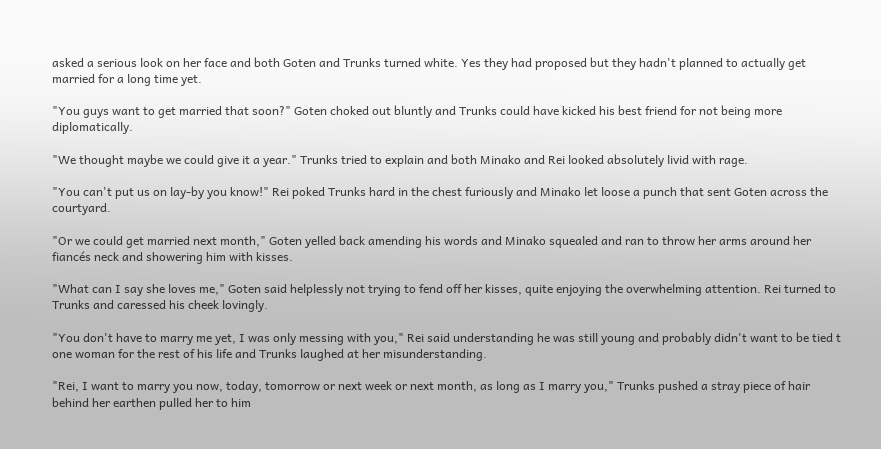asked a serious look on her face and both Goten and Trunks turned white. Yes they had proposed but they hadn't planned to actually get married for a long time yet.

"You guys want to get married that soon?" Goten choked out bluntly and Trunks could have kicked his best friend for not being more diplomatically.

"We thought maybe we could give it a year." Trunks tried to explain and both Minako and Rei looked absolutely livid with rage.

"You can't put us on lay-by you know!" Rei poked Trunks hard in the chest furiously and Minako let loose a punch that sent Goten across the courtyard.

"Or we could get married next month," Goten yelled back amending his words and Minako squealed and ran to throw her arms around her fiancés neck and showering him with kisses.

"What can I say she loves me," Goten said helplessly not trying to fend off her kisses, quite enjoying the overwhelming attention. Rei turned to Trunks and caressed his cheek lovingly.

"You don't have to marry me yet, I was only messing with you," Rei said understanding he was still young and probably didn't want to be tied t one woman for the rest of his life and Trunks laughed at her misunderstanding.

"Rei, I want to marry you now, today, tomorrow or next week or next month, as long as I marry you," Trunks pushed a stray piece of hair behind her earthen pulled her to him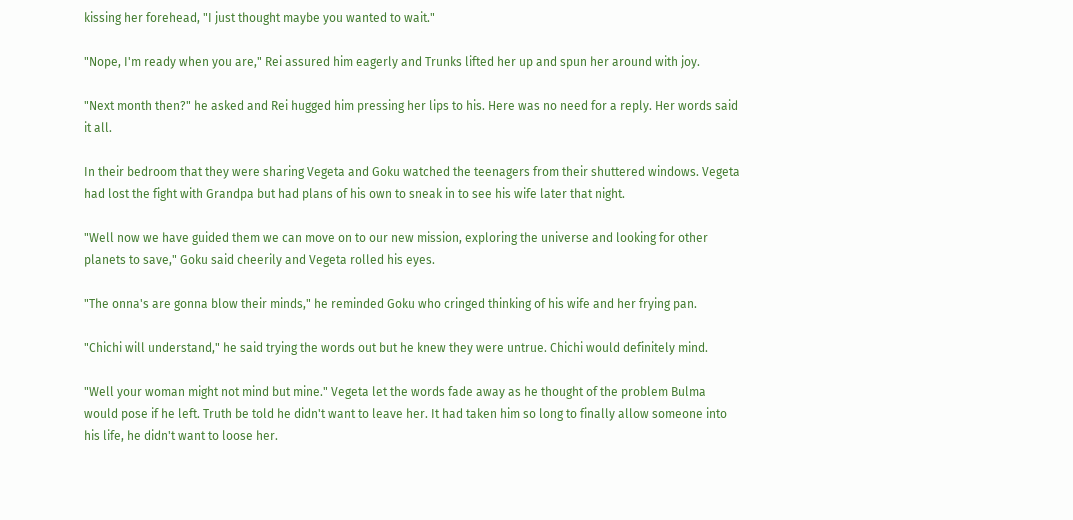kissing her forehead, "I just thought maybe you wanted to wait."

"Nope, I'm ready when you are," Rei assured him eagerly and Trunks lifted her up and spun her around with joy.

"Next month then?" he asked and Rei hugged him pressing her lips to his. Here was no need for a reply. Her words said it all.

In their bedroom that they were sharing Vegeta and Goku watched the teenagers from their shuttered windows. Vegeta had lost the fight with Grandpa but had plans of his own to sneak in to see his wife later that night.

"Well now we have guided them we can move on to our new mission, exploring the universe and looking for other planets to save," Goku said cheerily and Vegeta rolled his eyes.

"The onna's are gonna blow their minds," he reminded Goku who cringed thinking of his wife and her frying pan.

"Chichi will understand," he said trying the words out but he knew they were untrue. Chichi would definitely mind.

"Well your woman might not mind but mine." Vegeta let the words fade away as he thought of the problem Bulma would pose if he left. Truth be told he didn't want to leave her. It had taken him so long to finally allow someone into his life, he didn't want to loose her.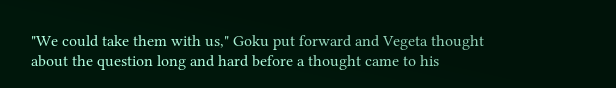"We could take them with us," Goku put forward and Vegeta thought about the question long and hard before a thought came to his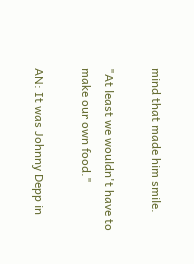mind that made him smile.

"At least we wouldn't have to make our own food."

AN: It was Johnny Depp in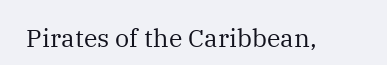Pirates of the Caribbean,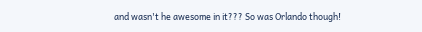and wasn't he awesome in it??? So was Orlando though!